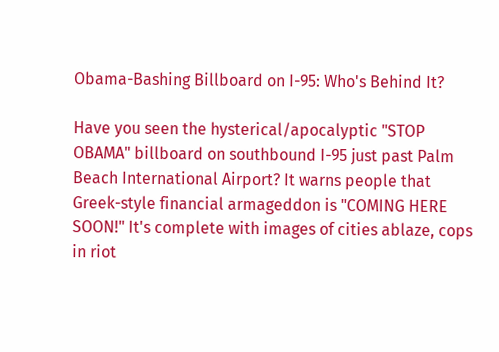Obama-Bashing Billboard on I-95: Who's Behind It?

Have you seen the hysterical/apocalyptic "STOP OBAMA" billboard on southbound I-95 just past Palm Beach International Airport? It warns people that Greek-style financial armageddon is "COMING HERE SOON!" It's complete with images of cities ablaze, cops in riot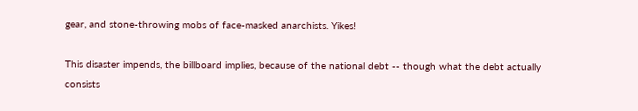gear, and stone-throwing mobs of face-masked anarchists. Yikes!

This disaster impends, the billboard implies, because of the national debt -- though what the debt actually consists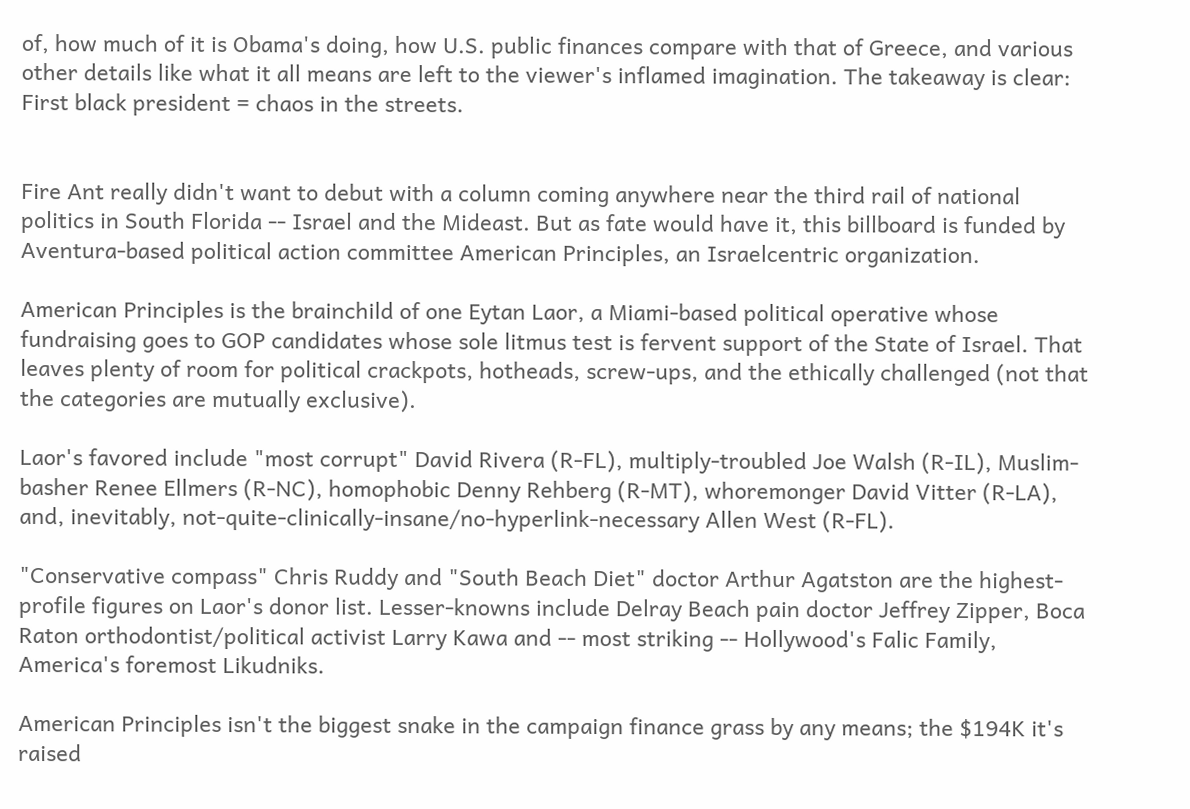of, how much of it is Obama's doing, how U.S. public finances compare with that of Greece, and various other details like what it all means are left to the viewer's inflamed imagination. The takeaway is clear: First black president = chaos in the streets.


Fire Ant really didn't want to debut with a column coming anywhere near the third rail of national politics in South Florida -- Israel and the Mideast. But as fate would have it, this billboard is funded by Aventura-based political action committee American Principles, an Israelcentric organization.

American Principles is the brainchild of one Eytan Laor, a Miami-based political operative whose fundraising goes to GOP candidates whose sole litmus test is fervent support of the State of Israel. That leaves plenty of room for political crackpots, hotheads, screw-ups, and the ethically challenged (not that the categories are mutually exclusive).

Laor's favored include "most corrupt" David Rivera (R-FL), multiply-troubled Joe Walsh (R-IL), Muslim-basher Renee Ellmers (R-NC), homophobic Denny Rehberg (R-MT), whoremonger David Vitter (R-LA), and, inevitably, not-quite-clinically-insane/no-hyperlink-necessary Allen West (R-FL).

"Conservative compass" Chris Ruddy and "South Beach Diet" doctor Arthur Agatston are the highest-profile figures on Laor's donor list. Lesser-knowns include Delray Beach pain doctor Jeffrey Zipper, Boca Raton orthodontist/political activist Larry Kawa and -- most striking -- Hollywood's Falic Family, America's foremost Likudniks.

American Principles isn't the biggest snake in the campaign finance grass by any means; the $194K it's raised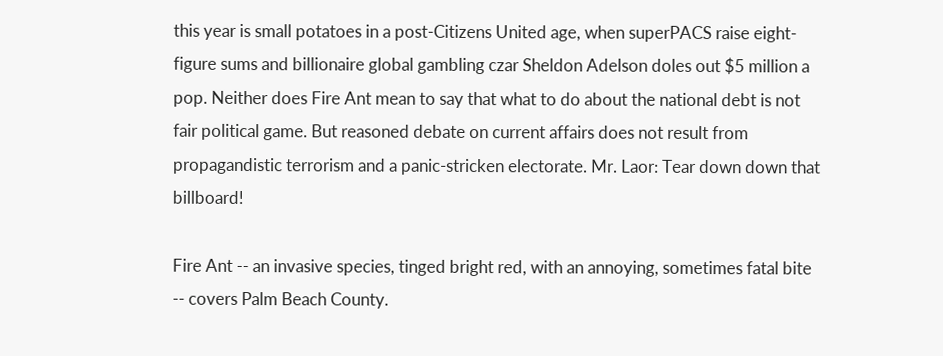this year is small potatoes in a post-Citizens United age, when superPACS raise eight-figure sums and billionaire global gambling czar Sheldon Adelson doles out $5 million a pop. Neither does Fire Ant mean to say that what to do about the national debt is not fair political game. But reasoned debate on current affairs does not result from propagandistic terrorism and a panic-stricken electorate. Mr. Laor: Tear down down that billboard!

Fire Ant -- an invasive species, tinged bright red, with an annoying, sometimes fatal bite -- covers Palm Beach County.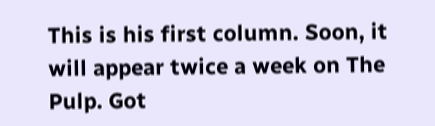This is his first column. Soon, it will appear twice a week on The Pulp. Got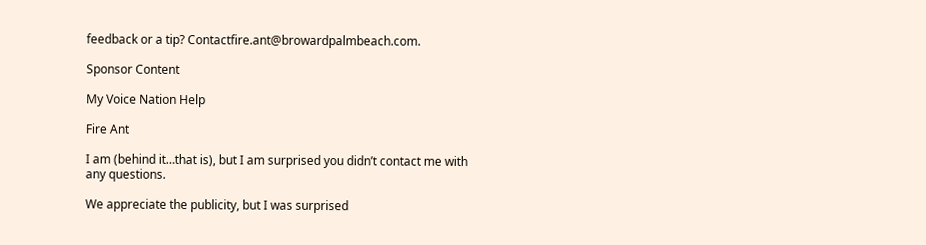feedback or a tip? Contactfire.ant@browardpalmbeach.com.

Sponsor Content

My Voice Nation Help

Fire Ant

I am (behind it…that is), but I am surprised you didn’t contact me with any questions.

We appreciate the publicity, but I was surprised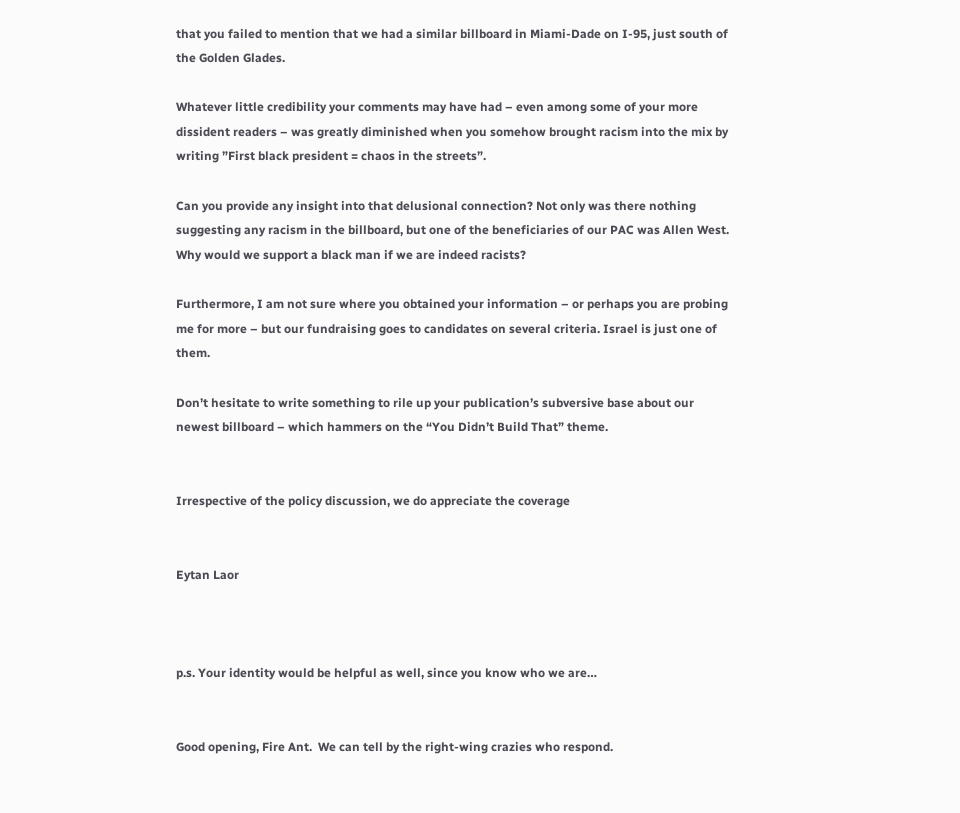that you failed to mention that we had a similar billboard in Miami-Dade on I-95, just south of the Golden Glades.

Whatever little credibility your comments may have had – even among some of your more dissident readers – was greatly diminished when you somehow brought racism into the mix by writing ”First black president = chaos in the streets”.

Can you provide any insight into that delusional connection? Not only was there nothing suggesting any racism in the billboard, but one of the beneficiaries of our PAC was Allen West. Why would we support a black man if we are indeed racists?

Furthermore, I am not sure where you obtained your information – or perhaps you are probing me for more – but our fundraising goes to candidates on several criteria. Israel is just one of them.

Don’t hesitate to write something to rile up your publication’s subversive base about our newest billboard – which hammers on the “You Didn’t Build That” theme.


Irrespective of the policy discussion, we do appreciate the coverage


Eytan Laor



p.s. Your identity would be helpful as well, since you know who we are…


Good opening, Fire Ant.  We can tell by the right-wing crazies who respond.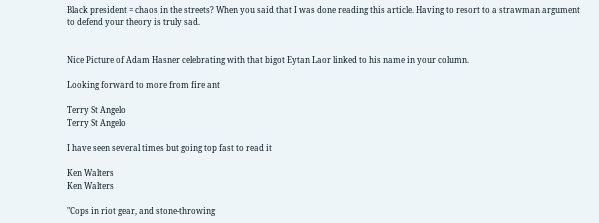Black president = chaos in the streets? When you said that I was done reading this article. Having to resort to a strawman argument to defend your theory is truly sad.


Nice Picture of Adam Hasner celebrating with that bigot Eytan Laor linked to his name in your column.

Looking forward to more from fire ant

Terry St Angelo
Terry St Angelo

I have seen several times but going top fast to read it

Ken Walters
Ken Walters

"Cops in riot gear, and stone-throwing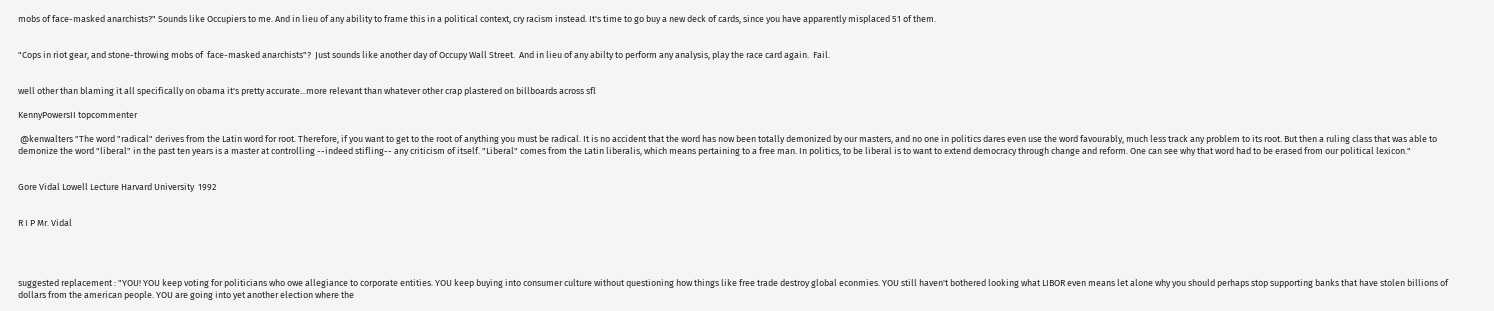mobs of face-masked anarchists?" Sounds like Occupiers to me. And in lieu of any ability to frame this in a political context, cry racism instead. It's time to go buy a new deck of cards, since you have apparently misplaced 51 of them.


"Cops in riot gear, and stone-throwing mobs of  face-masked anarchists"?  Just sounds like another day of Occupy Wall Street.  And in lieu of any abilty to perform any analysis, play the race card again.  Fail.


well other than blaming it all specifically on obama it's pretty accurate...more relevant than whatever other crap plastered on billboards across sfl

KennyPowersII topcommenter

 @kenwalters "The word "radical" derives from the Latin word for root. Therefore, if you want to get to the root of anything you must be radical. It is no accident that the word has now been totally demonized by our masters, and no one in politics dares even use the word favourably, much less track any problem to its root. But then a ruling class that was able to demonize the word "liberal" in the past ten years is a master at controlling --indeed stifling-- any criticism of itself. "Liberal" comes from the Latin liberalis, which means pertaining to a free man. In politics, to be liberal is to want to extend democracy through change and reform. One can see why that word had to be erased from our political lexicon."


Gore Vidal Lowell Lecture Harvard University  1992


R I P Mr. Vidal




suggested replacement : "YOU! YOU keep voting for politicians who owe allegiance to corporate entities. YOU keep buying into consumer culture without questioning how things like free trade destroy global econmies. YOU still haven't bothered looking what LIBOR even means let alone why you should perhaps stop supporting banks that have stolen billions of dollars from the american people. YOU are going into yet another election where the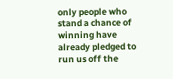only people who stand a chance of winning have already pledged to run us off the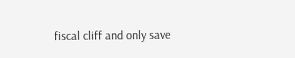fiscal cliff and only save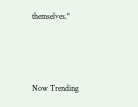themselves."



Now Trending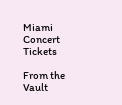Miami Concert Tickets

From the Vault